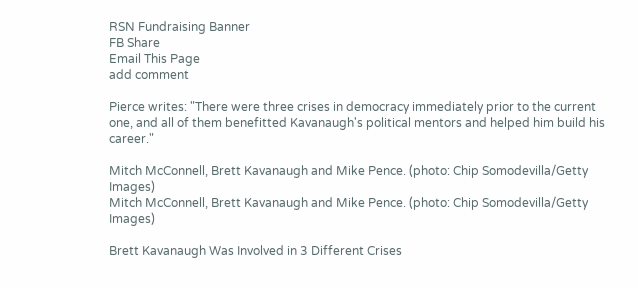RSN Fundraising Banner
FB Share
Email This Page
add comment

Pierce writes: "There were three crises in democracy immediately prior to the current one, and all of them benefitted Kavanaugh's political mentors and helped him build his career."

Mitch McConnell, Brett Kavanaugh and Mike Pence. (photo: Chip Somodevilla/Getty Images)
Mitch McConnell, Brett Kavanaugh and Mike Pence. (photo: Chip Somodevilla/Getty Images)

Brett Kavanaugh Was Involved in 3 Different Crises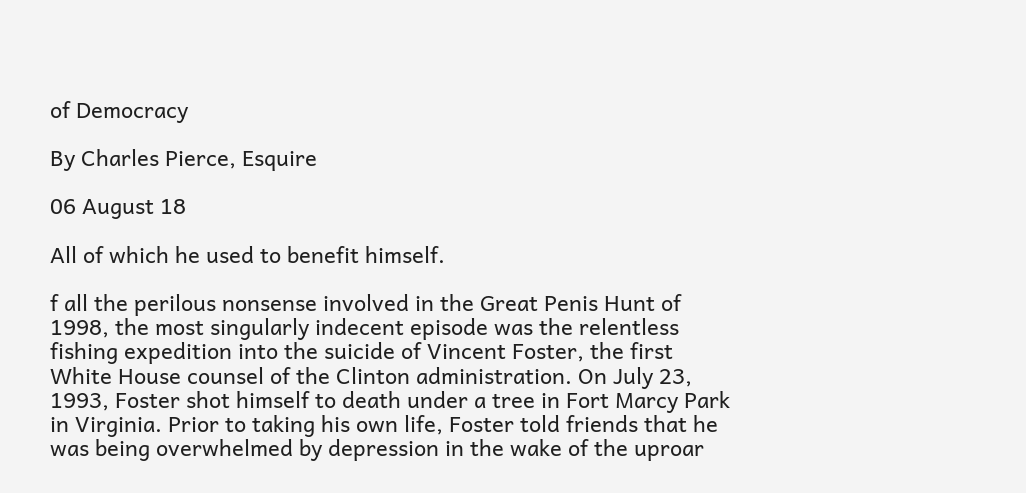of Democracy

By Charles Pierce, Esquire

06 August 18

All of which he used to benefit himself.

f all the perilous nonsense involved in the Great Penis Hunt of 1998, the most singularly indecent episode was the relentless fishing expedition into the suicide of Vincent Foster, the first White House counsel of the Clinton administration. On July 23, 1993, Foster shot himself to death under a tree in Fort Marcy Park in Virginia. Prior to taking his own life, Foster told friends that he was being overwhelmed by depression in the wake of the uproar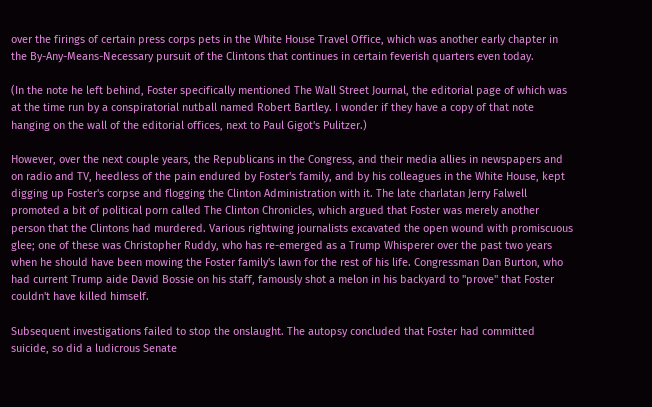over the firings of certain press corps pets in the White House Travel Office, which was another early chapter in the By-Any-Means-Necessary pursuit of the Clintons that continues in certain feverish quarters even today.

(In the note he left behind, Foster specifically mentioned The Wall Street Journal, the editorial page of which was at the time run by a conspiratorial nutball named Robert Bartley. I wonder if they have a copy of that note hanging on the wall of the editorial offices, next to Paul Gigot's Pulitzer.)

However, over the next couple years, the Republicans in the Congress, and their media allies in newspapers and on radio and TV, heedless of the pain endured by Foster's family, and by his colleagues in the White House, kept digging up Foster's corpse and flogging the Clinton Administration with it. The late charlatan Jerry Falwell promoted a bit of political porn called The Clinton Chronicles, which argued that Foster was merely another person that the Clintons had murdered. Various rightwing journalists excavated the open wound with promiscuous glee; one of these was Christopher Ruddy, who has re-emerged as a Trump Whisperer over the past two years when he should have been mowing the Foster family's lawn for the rest of his life. Congressman Dan Burton, who had current Trump aide David Bossie on his staff, famously shot a melon in his backyard to "prove" that Foster couldn't have killed himself.

Subsequent investigations failed to stop the onslaught. The autopsy concluded that Foster had committed suicide, so did a ludicrous Senate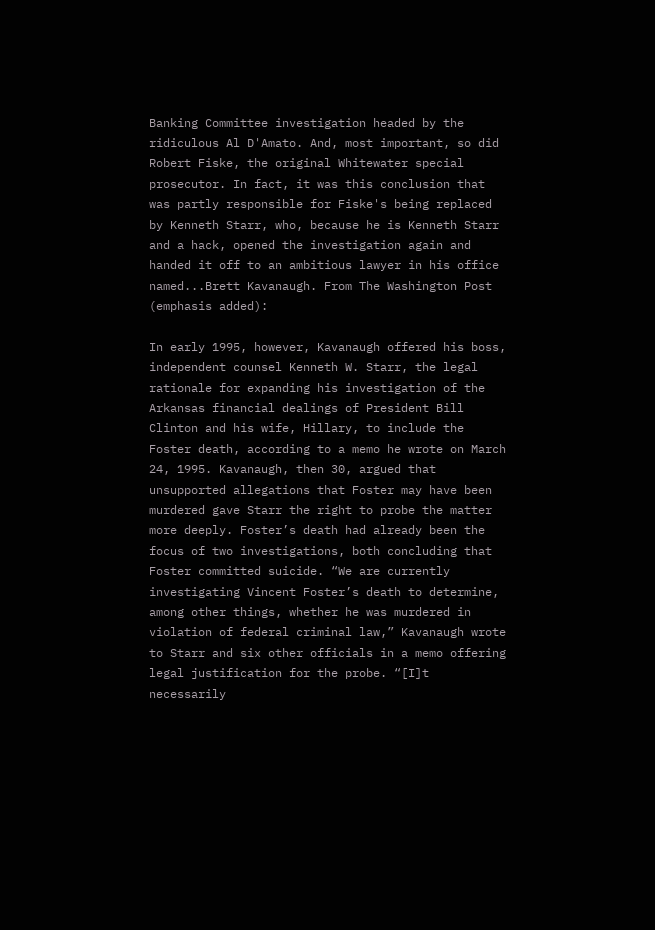Banking Committee investigation headed by the ridiculous Al D'Amato. And, most important, so did Robert Fiske, the original Whitewater special prosecutor. In fact, it was this conclusion that was partly responsible for Fiske's being replaced by Kenneth Starr, who, because he is Kenneth Starr and a hack, opened the investigation again and handed it off to an ambitious lawyer in his office named...Brett Kavanaugh. From The Washington Post (emphasis added):

In early 1995, however, Kavanaugh offered his boss, independent counsel Kenneth W. Starr, the legal rationale for expanding his investigation of the Arkansas financial dealings of President Bill Clinton and his wife, Hillary, to include the Foster death, according to a memo he wrote on March 24, 1995. Kavanaugh, then 30, argued that unsupported allegations that Foster may have been murdered gave Starr the right to probe the matter more deeply. Foster’s death had already been the focus of two investigations, both concluding that Foster committed suicide. “We are currently investigating Vincent Foster’s death to determine, among other things, whether he was murdered in violation of federal criminal law,” Kavanaugh wrote to Starr and six other officials in a memo offering legal justification for the probe. “[I]t necessarily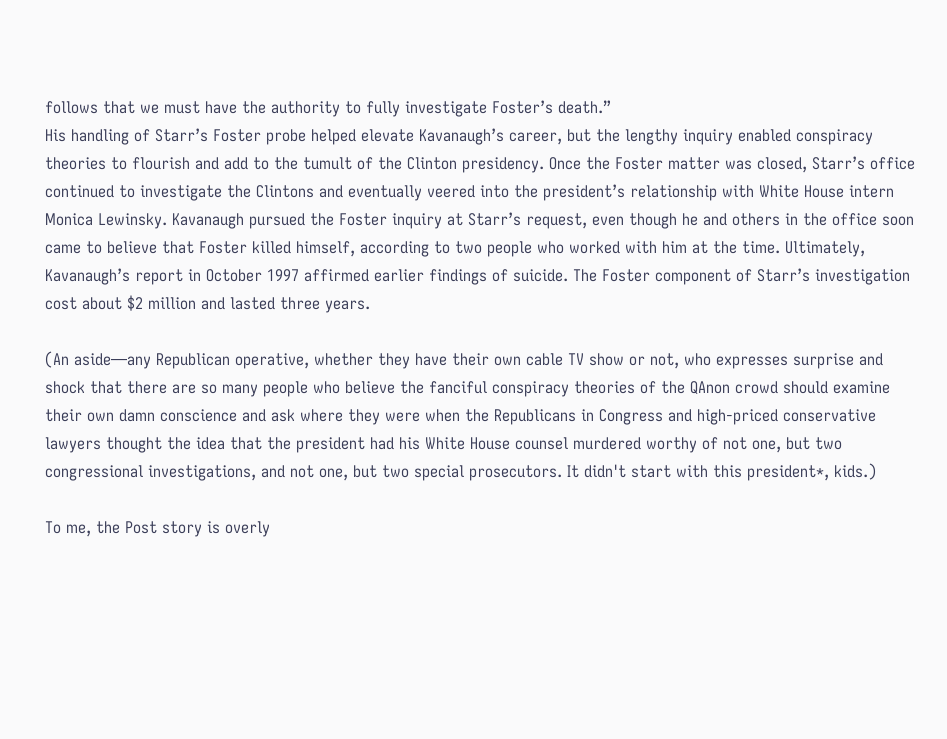follows that we must have the authority to fully investigate Foster’s death.”
His handling of Starr’s Foster probe helped elevate Kavanaugh’s career, but the lengthy inquiry enabled conspiracy theories to flourish and add to the tumult of the Clinton presidency. Once the Foster matter was closed, Starr’s office continued to investigate the Clintons and eventually veered into the president’s relationship with White House intern Monica Lewinsky. Kavanaugh pursued the Foster inquiry at Starr’s request, even though he and others in the office soon came to believe that Foster killed himself, according to two people who worked with him at the time. Ultimately, Kavanaugh’s report in October 1997 affirmed earlier findings of suicide. The Foster component of Starr’s investigation cost about $2 million and lasted three years.

(An aside—any Republican operative, whether they have their own cable TV show or not, who expresses surprise and shock that there are so many people who believe the fanciful conspiracy theories of the QAnon crowd should examine their own damn conscience and ask where they were when the Republicans in Congress and high-priced conservative lawyers thought the idea that the president had his White House counsel murdered worthy of not one, but two congressional investigations, and not one, but two special prosecutors. It didn't start with this president*, kids.)

To me, the Post story is overly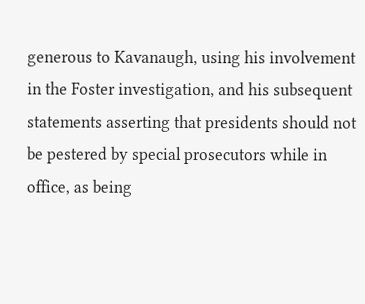generous to Kavanaugh, using his involvement in the Foster investigation, and his subsequent statements asserting that presidents should not be pestered by special prosecutors while in office, as being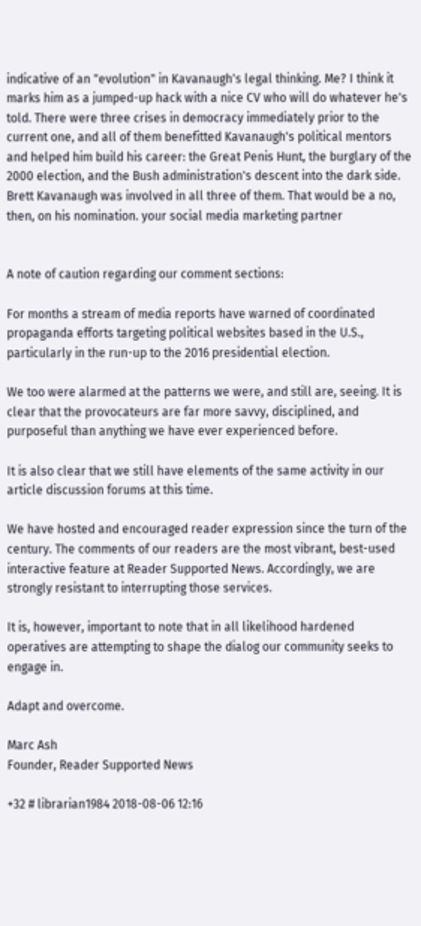indicative of an "evolution" in Kavanaugh's legal thinking. Me? I think it marks him as a jumped-up hack with a nice CV who will do whatever he's told. There were three crises in democracy immediately prior to the current one, and all of them benefitted Kavanaugh's political mentors and helped him build his career: the Great Penis Hunt, the burglary of the 2000 election, and the Bush administration's descent into the dark side. Brett Kavanaugh was involved in all three of them. That would be a no, then, on his nomination. your social media marketing partner


A note of caution regarding our comment sections:

For months a stream of media reports have warned of coordinated propaganda efforts targeting political websites based in the U.S., particularly in the run-up to the 2016 presidential election.

We too were alarmed at the patterns we were, and still are, seeing. It is clear that the provocateurs are far more savvy, disciplined, and purposeful than anything we have ever experienced before.

It is also clear that we still have elements of the same activity in our article discussion forums at this time.

We have hosted and encouraged reader expression since the turn of the century. The comments of our readers are the most vibrant, best-used interactive feature at Reader Supported News. Accordingly, we are strongly resistant to interrupting those services.

It is, however, important to note that in all likelihood hardened operatives are attempting to shape the dialog our community seeks to engage in.

Adapt and overcome.

Marc Ash
Founder, Reader Supported News

+32 # librarian1984 2018-08-06 12:16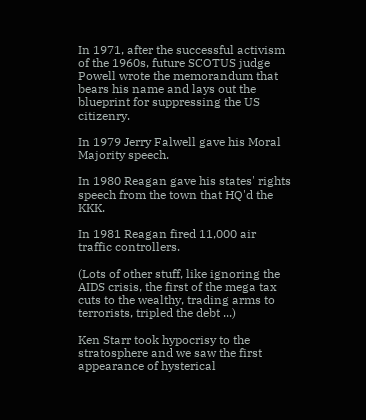In 1971, after the successful activism of the 1960s, future SCOTUS judge Powell wrote the memorandum that bears his name and lays out the blueprint for suppressing the US citizenry.

In 1979 Jerry Falwell gave his Moral Majority speech.

In 1980 Reagan gave his states' rights speech from the town that HQ'd the KKK.

In 1981 Reagan fired 11,000 air traffic controllers.

(Lots of other stuff, like ignoring the AIDS crisis, the first of the mega tax cuts to the wealthy, trading arms to terrorists, tripled the debt ...)

Ken Starr took hypocrisy to the stratosphere and we saw the first appearance of hysterical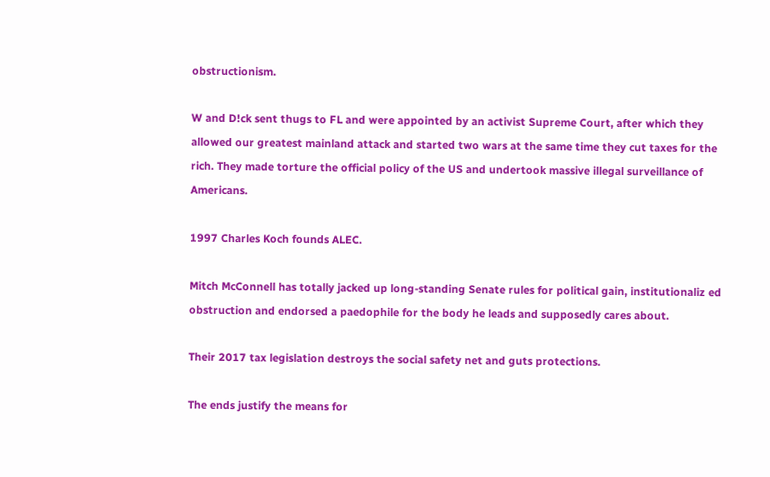obstructionism.

W and D!ck sent thugs to FL and were appointed by an activist Supreme Court, after which they allowed our greatest mainland attack and started two wars at the same time they cut taxes for the rich. They made torture the official policy of the US and undertook massive illegal surveillance of Americans.

1997 Charles Koch founds ALEC.

Mitch McConnell has totally jacked up long-standing Senate rules for political gain, institutionaliz ed obstruction and endorsed a paedophile for the body he leads and supposedly cares about.

Their 2017 tax legislation destroys the social safety net and guts protections.

The ends justify the means for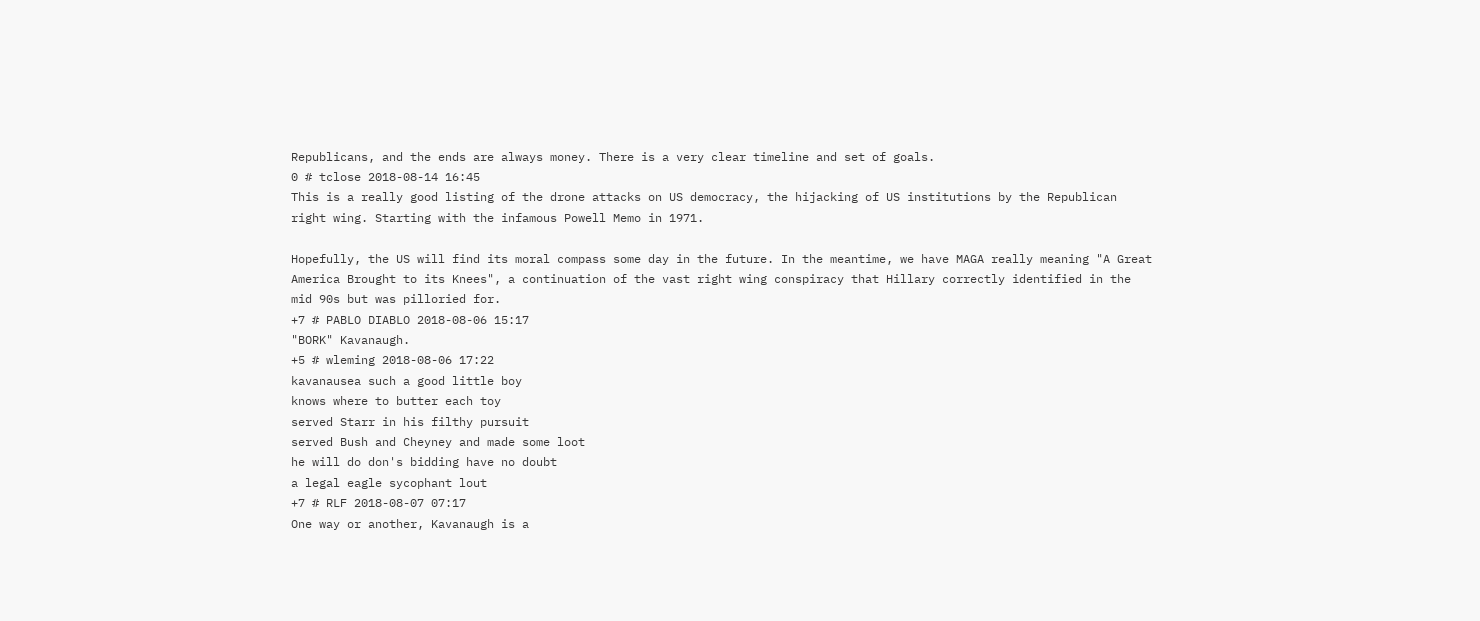Republicans, and the ends are always money. There is a very clear timeline and set of goals.
0 # tclose 2018-08-14 16:45
This is a really good listing of the drone attacks on US democracy, the hijacking of US institutions by the Republican right wing. Starting with the infamous Powell Memo in 1971.

Hopefully, the US will find its moral compass some day in the future. In the meantime, we have MAGA really meaning "A Great America Brought to its Knees", a continuation of the vast right wing conspiracy that Hillary correctly identified in the mid 90s but was pilloried for.
+7 # PABLO DIABLO 2018-08-06 15:17
"BORK" Kavanaugh.
+5 # wleming 2018-08-06 17:22
kavanausea such a good little boy
knows where to butter each toy
served Starr in his filthy pursuit
served Bush and Cheyney and made some loot
he will do don's bidding have no doubt
a legal eagle sycophant lout
+7 # RLF 2018-08-07 07:17
One way or another, Kavanaugh is a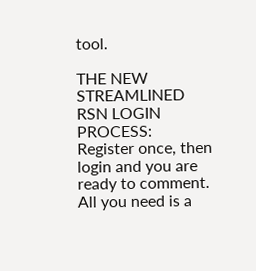tool.

THE NEW STREAMLINED RSN LOGIN PROCESS: Register once, then login and you are ready to comment. All you need is a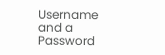Username and a Password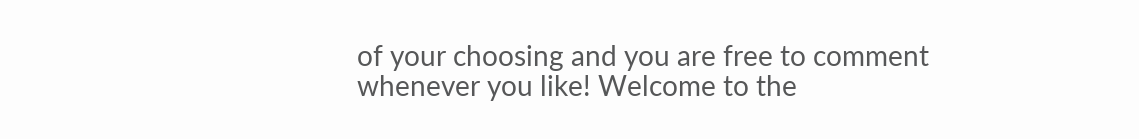of your choosing and you are free to comment whenever you like! Welcome to the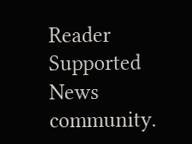Reader Supported News community.